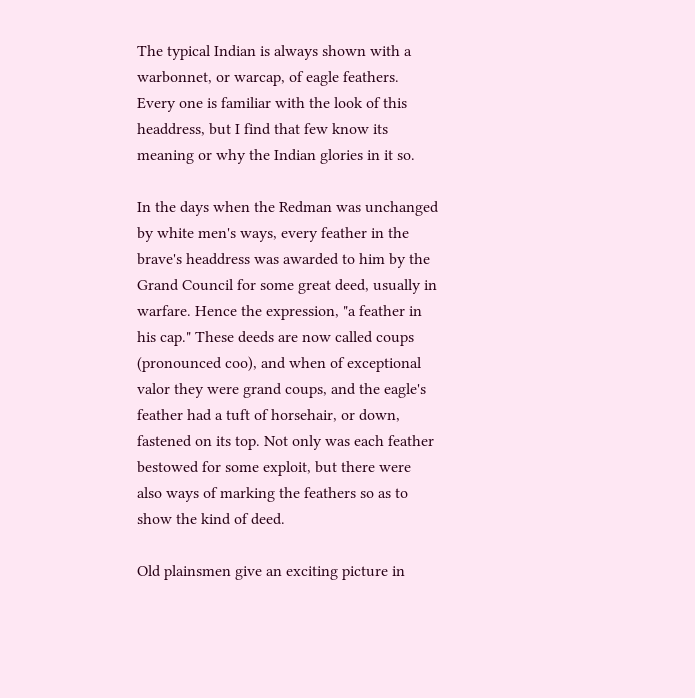The typical Indian is always shown with a warbonnet, or warcap, of eagle feathers. Every one is familiar with the look of this headdress, but I find that few know its meaning or why the Indian glories in it so.

In the days when the Redman was unchanged by white men's ways, every feather in the brave's headdress was awarded to him by the Grand Council for some great deed, usually in warfare. Hence the expression, "a feather in his cap." These deeds are now called coups (pronounced coo), and when of exceptional valor they were grand coups, and the eagle's feather had a tuft of horsehair, or down, fastened on its top. Not only was each feather bestowed for some exploit, but there were also ways of marking the feathers so as to show the kind of deed.

Old plainsmen give an exciting picture in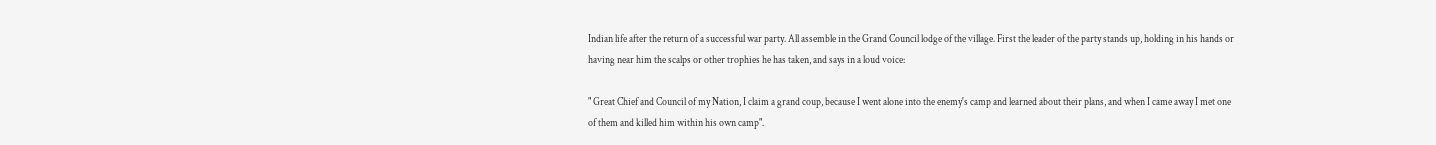Indian life after the return of a successful war party. All assemble in the Grand Council lodge of the village. First the leader of the party stands up, holding in his hands or having near him the scalps or other trophies he has taken, and says in a loud voice:

" Great Chief and Council of my Nation, I claim a grand coup, because I went alone into the enemy's camp and learned about their plans, and when I came away I met one of them and killed him within his own camp".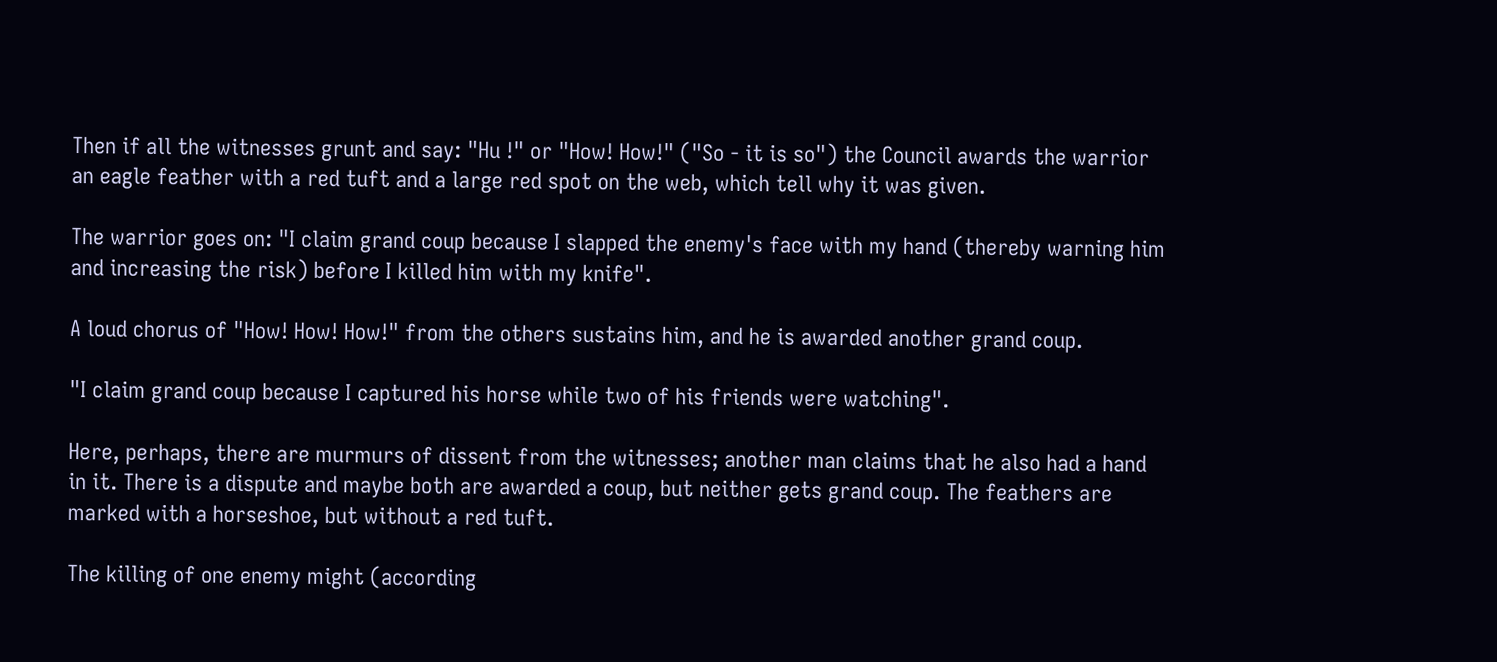Then if all the witnesses grunt and say: "Hu !" or "How! How!" ("So - it is so") the Council awards the warrior an eagle feather with a red tuft and a large red spot on the web, which tell why it was given.

The warrior goes on: "I claim grand coup because I slapped the enemy's face with my hand (thereby warning him and increasing the risk) before I killed him with my knife".

A loud chorus of "How! How! How!" from the others sustains him, and he is awarded another grand coup.

"I claim grand coup because I captured his horse while two of his friends were watching".

Here, perhaps, there are murmurs of dissent from the witnesses; another man claims that he also had a hand in it. There is a dispute and maybe both are awarded a coup, but neither gets grand coup. The feathers are marked with a horseshoe, but without a red tuft.

The killing of one enemy might (according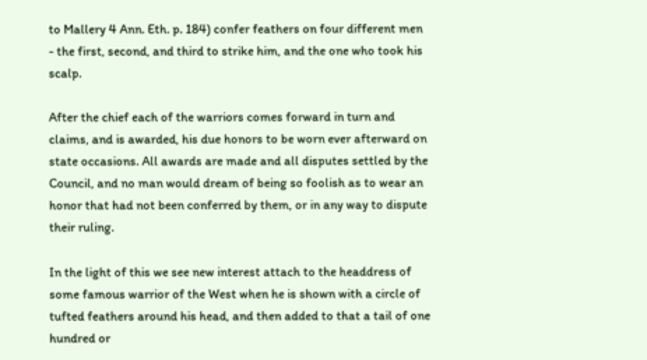to Mallery 4 Ann. Eth. p. 184) confer feathers on four different men - the first, second, and third to strike him, and the one who took his scalp.

After the chief each of the warriors comes forward in turn and claims, and is awarded, his due honors to be worn ever afterward on state occasions. All awards are made and all disputes settled by the Council, and no man would dream of being so foolish as to wear an honor that had not been conferred by them, or in any way to dispute their ruling.

In the light of this we see new interest attach to the headdress of some famous warrior of the West when he is shown with a circle of tufted feathers around his head, and then added to that a tail of one hundred or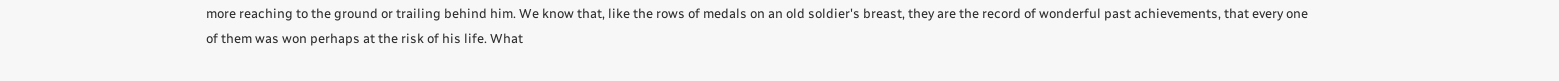more reaching to the ground or trailing behind him. We know that, like the rows of medals on an old soldier's breast, they are the record of wonderful past achievements, that every one of them was won perhaps at the risk of his life. What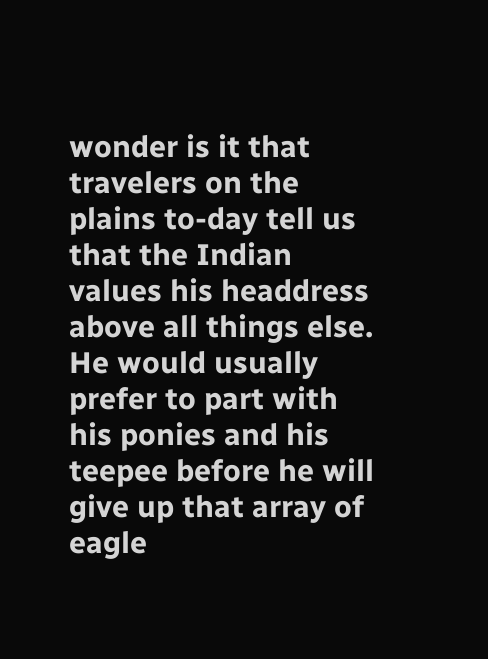wonder is it that travelers on the plains to-day tell us that the Indian values his headdress above all things else. He would usually prefer to part with his ponies and his teepee before he will give up that array of eagle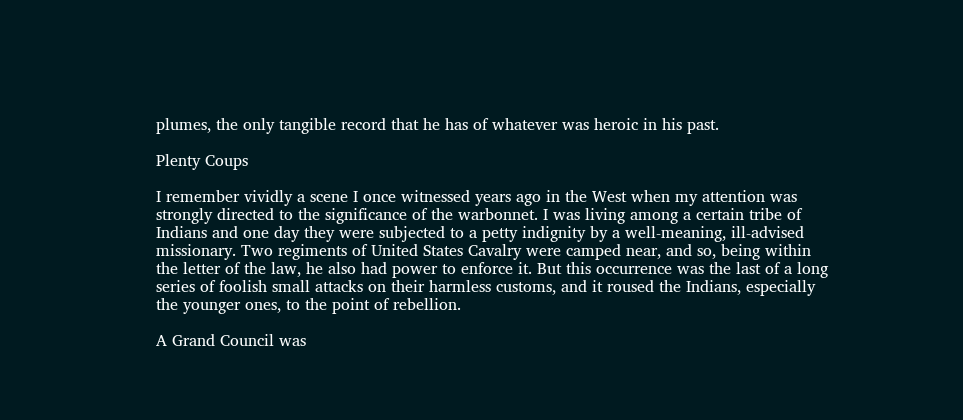plumes, the only tangible record that he has of whatever was heroic in his past.

Plenty Coups

I remember vividly a scene I once witnessed years ago in the West when my attention was strongly directed to the significance of the warbonnet. I was living among a certain tribe of Indians and one day they were subjected to a petty indignity by a well-meaning, ill-advised missionary. Two regiments of United States Cavalry were camped near, and so, being within the letter of the law, he also had power to enforce it. But this occurrence was the last of a long series of foolish small attacks on their harmless customs, and it roused the Indians, especially the younger ones, to the point of rebellion.

A Grand Council was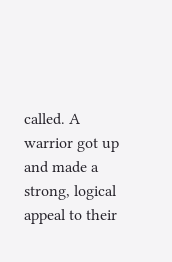called. A warrior got up and made a strong, logical appeal to their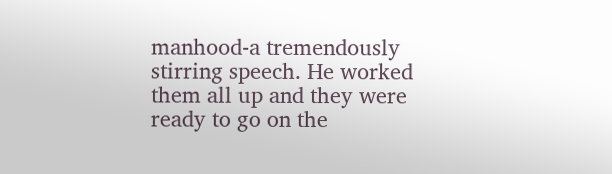manhood-a tremendously stirring speech. He worked them all up and they were ready to go on the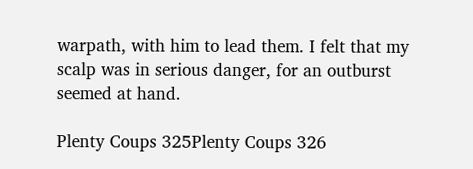warpath, with him to lead them. I felt that my scalp was in serious danger, for an outburst seemed at hand.

Plenty Coups 325Plenty Coups 326